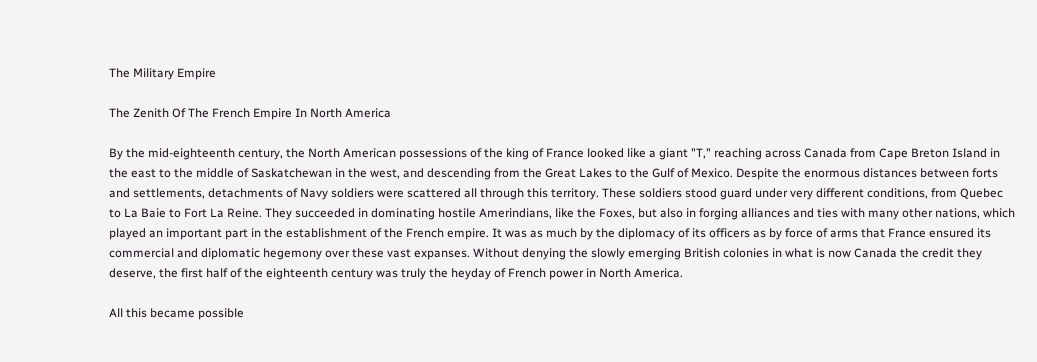The Military Empire

The Zenith Of The French Empire In North America

By the mid-eighteenth century, the North American possessions of the king of France looked like a giant "T," reaching across Canada from Cape Breton Island in the east to the middle of Saskatchewan in the west, and descending from the Great Lakes to the Gulf of Mexico. Despite the enormous distances between forts and settlements, detachments of Navy soldiers were scattered all through this territory. These soldiers stood guard under very different conditions, from Quebec to La Baie to Fort La Reine. They succeeded in dominating hostile Amerindians, like the Foxes, but also in forging alliances and ties with many other nations, which played an important part in the establishment of the French empire. It was as much by the diplomacy of its officers as by force of arms that France ensured its commercial and diplomatic hegemony over these vast expanses. Without denying the slowly emerging British colonies in what is now Canada the credit they deserve, the first half of the eighteenth century was truly the heyday of French power in North America.

All this became possible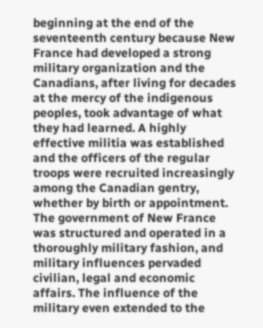beginning at the end of the seventeenth century because New France had developed a strong military organization and the Canadians, after living for decades at the mercy of the indigenous peoples, took advantage of what they had learned. A highly effective militia was established and the officers of the regular troops were recruited increasingly among the Canadian gentry, whether by birth or appointment. The government of New France was structured and operated in a thoroughly military fashion, and military influences pervaded civilian, legal and economic affairs. The influence of the military even extended to the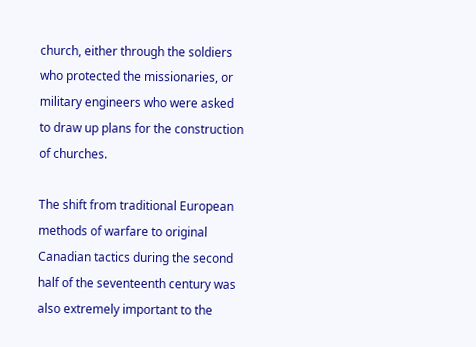church, either through the soldiers who protected the missionaries, or military engineers who were asked to draw up plans for the construction of churches.

The shift from traditional European methods of warfare to original Canadian tactics during the second half of the seventeenth century was also extremely important to the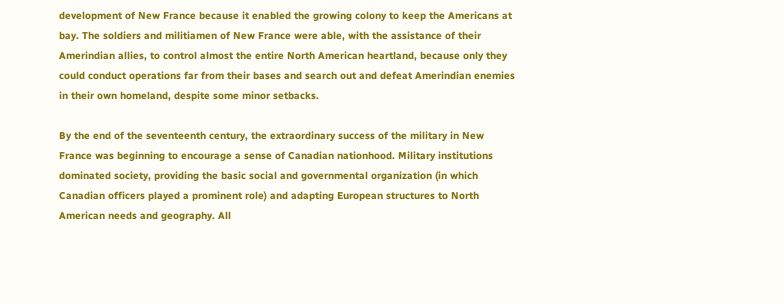development of New France because it enabled the growing colony to keep the Americans at bay. The soldiers and militiamen of New France were able, with the assistance of their Amerindian allies, to control almost the entire North American heartland, because only they could conduct operations far from their bases and search out and defeat Amerindian enemies in their own homeland, despite some minor setbacks.

By the end of the seventeenth century, the extraordinary success of the military in New France was beginning to encourage a sense of Canadian nationhood. Military institutions dominated society, providing the basic social and governmental organization (in which Canadian officers played a prominent role) and adapting European structures to North American needs and geography. All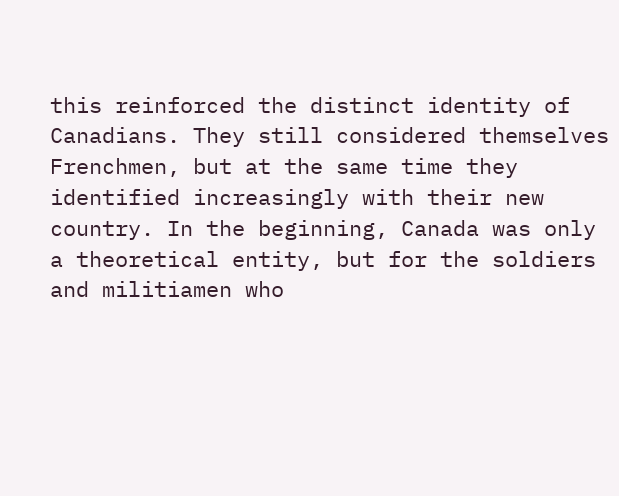this reinforced the distinct identity of Canadians. They still considered themselves Frenchmen, but at the same time they identified increasingly with their new country. In the beginning, Canada was only a theoretical entity, but for the soldiers and militiamen who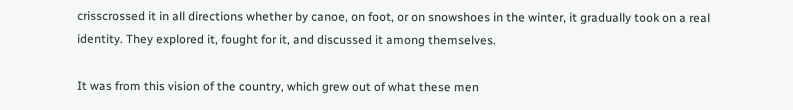crisscrossed it in all directions whether by canoe, on foot, or on snowshoes in the winter, it gradually took on a real identity. They explored it, fought for it, and discussed it among themselves.

It was from this vision of the country, which grew out of what these men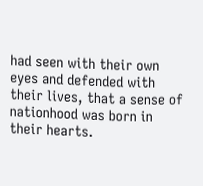had seen with their own eyes and defended with their lives, that a sense of nationhood was born in their hearts.